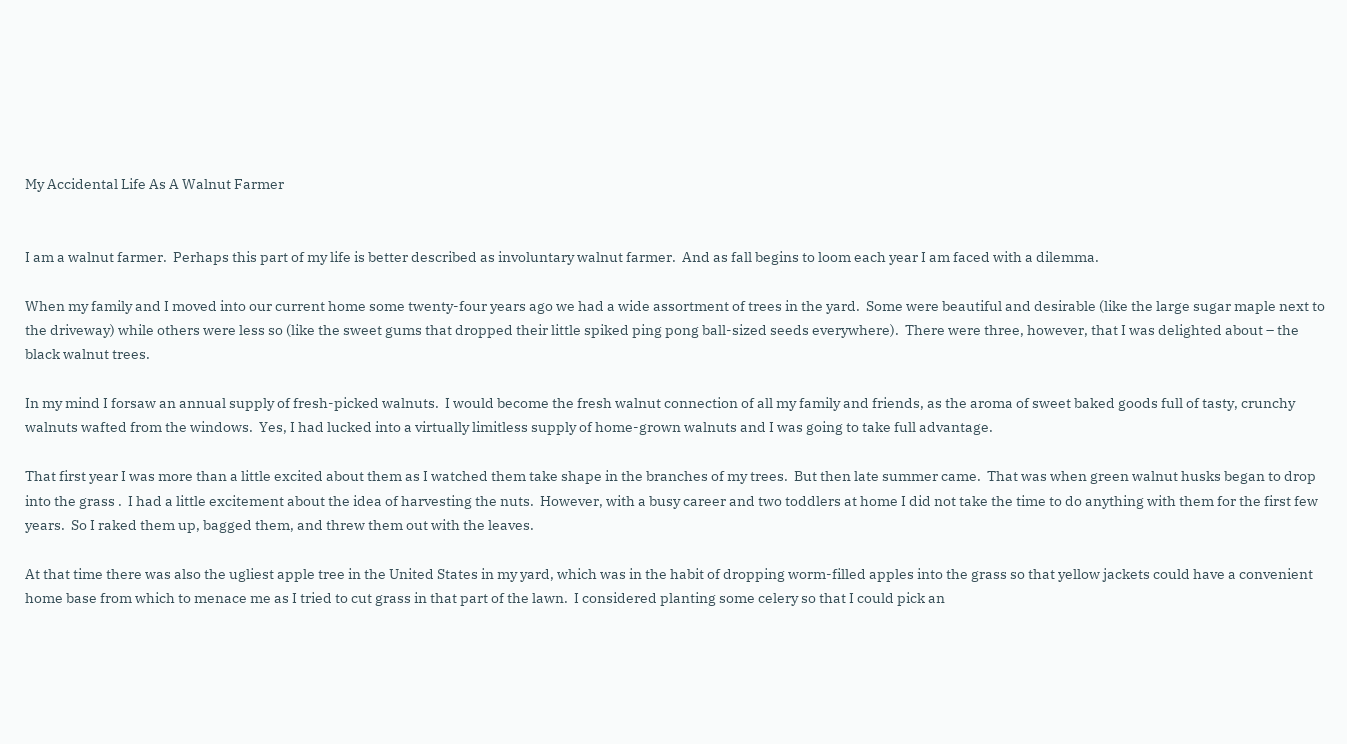My Accidental Life As A Walnut Farmer


I am a walnut farmer.  Perhaps this part of my life is better described as involuntary walnut farmer.  And as fall begins to loom each year I am faced with a dilemma.

When my family and I moved into our current home some twenty-four years ago we had a wide assortment of trees in the yard.  Some were beautiful and desirable (like the large sugar maple next to the driveway) while others were less so (like the sweet gums that dropped their little spiked ping pong ball-sized seeds everywhere).  There were three, however, that I was delighted about – the black walnut trees.

In my mind I forsaw an annual supply of fresh-picked walnuts.  I would become the fresh walnut connection of all my family and friends, as the aroma of sweet baked goods full of tasty, crunchy walnuts wafted from the windows.  Yes, I had lucked into a virtually limitless supply of home-grown walnuts and I was going to take full advantage.

That first year I was more than a little excited about them as I watched them take shape in the branches of my trees.  But then late summer came.  That was when green walnut husks began to drop into the grass .  I had a little excitement about the idea of harvesting the nuts.  However, with a busy career and two toddlers at home I did not take the time to do anything with them for the first few years.  So I raked them up, bagged them, and threw them out with the leaves.

At that time there was also the ugliest apple tree in the United States in my yard, which was in the habit of dropping worm-filled apples into the grass so that yellow jackets could have a convenient home base from which to menace me as I tried to cut grass in that part of the lawn.  I considered planting some celery so that I could pick an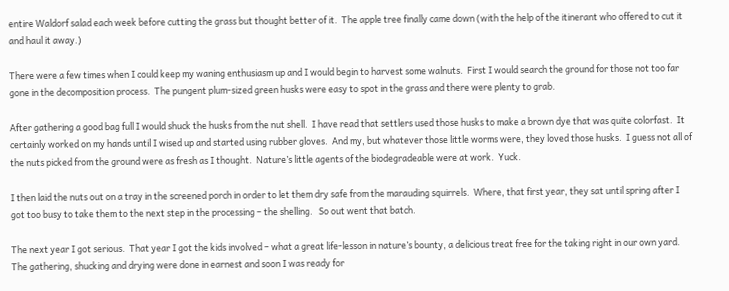entire Waldorf salad each week before cutting the grass but thought better of it.  The apple tree finally came down (with the help of the itinerant who offered to cut it and haul it away.)

There were a few times when I could keep my waning enthusiasm up and I would begin to harvest some walnuts.  First I would search the ground for those not too far gone in the decomposition process.  The pungent plum-sized green husks were easy to spot in the grass and there were plenty to grab.

After gathering a good bag full I would shuck the husks from the nut shell.  I have read that settlers used those husks to make a brown dye that was quite colorfast.  It certainly worked on my hands until I wised up and started using rubber gloves.  And my, but whatever those little worms were, they loved those husks.  I guess not all of the nuts picked from the ground were as fresh as I thought.  Nature’s little agents of the biodegradeable were at work.  Yuck.

I then laid the nuts out on a tray in the screened porch in order to let them dry safe from the marauding squirrels.  Where, that first year, they sat until spring after I got too busy to take them to the next step in the processing – the shelling.   So out went that batch.

The next year I got serious.  That year I got the kids involved – what a great life-lesson in nature’s bounty, a delicious treat free for the taking right in our own yard.  The gathering, shucking and drying were done in earnest and soon I was ready for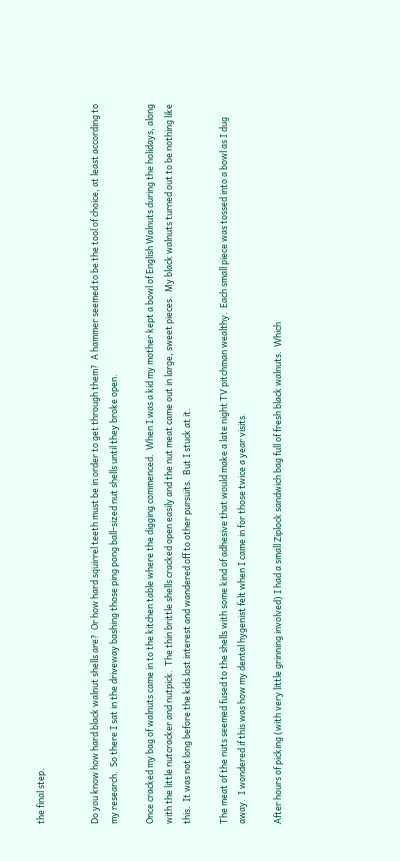the final step.


Do you know how hard black walnut shells are?  Or how hard squirrel teeth must be in order to get through them?  A hammer seemed to be the tool of choice, at least according to my research.  So there I sat in the driveway bashing those ping pong ball-sized nut shells until they broke open.

Once cracked my bag of walnuts came in to the kitchen table where the digging commenced.  When I was a kid my mother kept a bowl of English Walnuts during the holidays, along with the little nutcracker and nutpick.  The thin brittle shells cracked open easily and the nut meat came out in large, sweet pieces.  My black walnuts turned out to be nothing like this.  It was not long before the kids lost interest and wandered off to other pursuits.  But I stuck at it.

The meat of the nuts seemed fused to the shells with some kind of adhesive that would make a late night TV pitchman wealthy.  Each small piece was tossed into a bowl as I dug away.  I wondered if this was how my dental hygenist felt when I came in for those twice a year visits.

After hours of picking (with very little grinning involved) I had a small Ziplock sandwich bag full of fresh black walnuts.  Which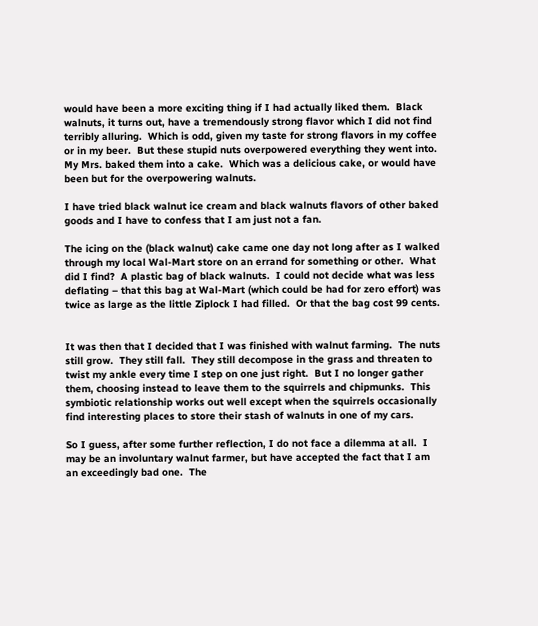would have been a more exciting thing if I had actually liked them.  Black walnuts, it turns out, have a tremendously strong flavor which I did not find terribly alluring.  Which is odd, given my taste for strong flavors in my coffee or in my beer.  But these stupid nuts overpowered everything they went into.   My Mrs. baked them into a cake.  Which was a delicious cake, or would have been but for the overpowering walnuts.

I have tried black walnut ice cream and black walnuts flavors of other baked goods and I have to confess that I am just not a fan.

The icing on the (black walnut) cake came one day not long after as I walked through my local Wal-Mart store on an errand for something or other.  What did I find?  A plastic bag of black walnuts.  I could not decide what was less deflating – that this bag at Wal-Mart (which could be had for zero effort) was twice as large as the little Ziplock I had filled.  Or that the bag cost 99 cents.


It was then that I decided that I was finished with walnut farming.  The nuts still grow.  They still fall.  They still decompose in the grass and threaten to twist my ankle every time I step on one just right.  But I no longer gather them, choosing instead to leave them to the squirrels and chipmunks.  This symbiotic relationship works out well except when the squirrels occasionally find interesting places to store their stash of walnuts in one of my cars.

So I guess, after some further reflection, I do not face a dilemma at all.  I may be an involuntary walnut farmer, but have accepted the fact that I am an exceedingly bad one.  The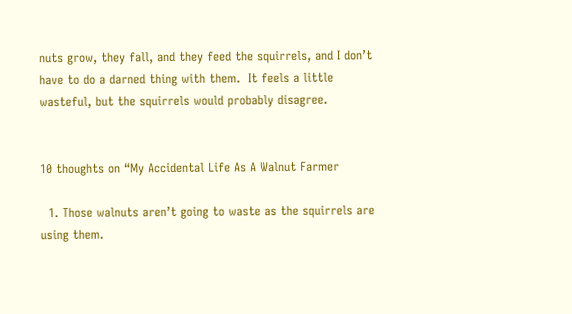nuts grow, they fall, and they feed the squirrels, and I don’t have to do a darned thing with them.  It feels a little wasteful, but the squirrels would probably disagree.


10 thoughts on “My Accidental Life As A Walnut Farmer

  1. Those walnuts aren’t going to waste as the squirrels are using them.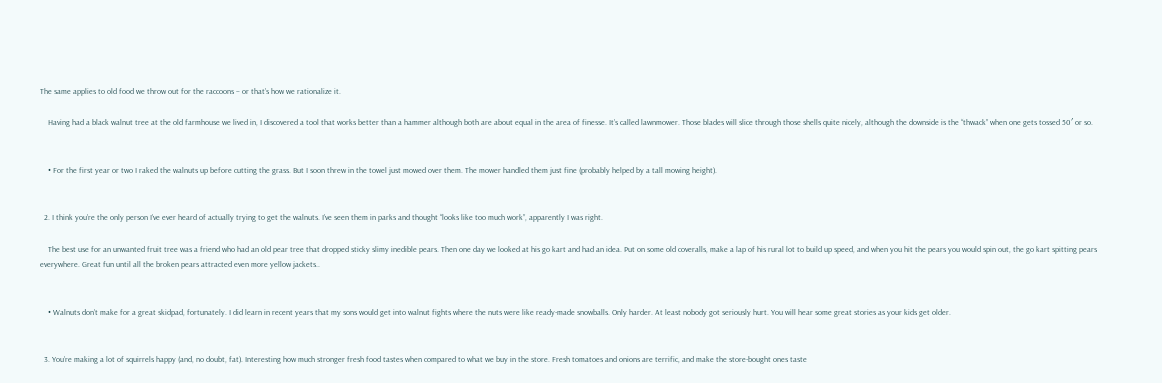The same applies to old food we throw out for the raccoons – or that’s how we rationalize it.

    Having had a black walnut tree at the old farmhouse we lived in, I discovered a tool that works better than a hammer although both are about equal in the area of finesse. It’s called lawnmower. Those blades will slice through those shells quite nicely, although the downside is the “thwack” when one gets tossed 50′ or so.


    • For the first year or two I raked the walnuts up before cutting the grass. But I soon threw in the towel just mowed over them. The mower handled them just fine (probably helped by a tall mowing height).


  2. I think you’re the only person I’ve ever heard of actually trying to get the walnuts. I’ve seen them in parks and thought “looks like too much work”, apparently I was right.

    The best use for an unwanted fruit tree was a friend who had an old pear tree that dropped sticky slimy inedible pears. Then one day we looked at his go kart and had an idea. Put on some old coveralls, make a lap of his rural lot to build up speed, and when you hit the pears you would spin out, the go kart spitting pears everywhere. Great fun until all the broken pears attracted even more yellow jackets..


    • Walnuts don’t make for a great skidpad, fortunately. I did learn in recent years that my sons would get into walnut fights where the nuts were like ready-made snowballs. Only harder. At least nobody got seriously hurt. You will hear some great stories as your kids get older.


  3. You’re making a lot of squirrels happy (and, no doubt, fat). Interesting how much stronger fresh food tastes when compared to what we buy in the store. Fresh tomatoes and onions are terrific, and make the store-bought ones taste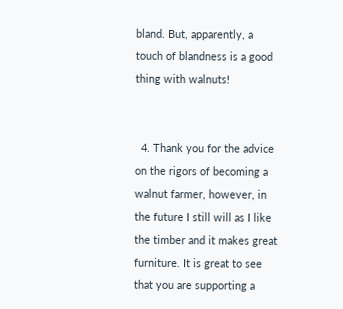bland. But, apparently, a touch of blandness is a good thing with walnuts!


  4. Thank you for the advice on the rigors of becoming a walnut farmer, however, in the future I still will as I like the timber and it makes great furniture. It is great to see that you are supporting a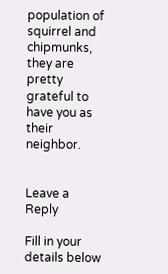population of squirrel and chipmunks, they are pretty grateful to have you as their neighbor.


Leave a Reply

Fill in your details below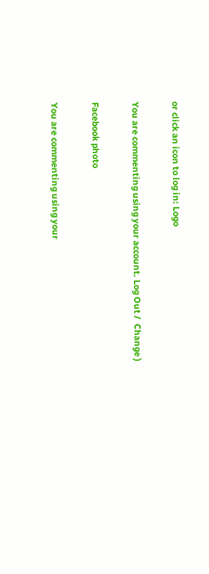or click an icon to log in: Logo

You are commenting using your account. Log Out /  Change )

Facebook photo

You are commenting using your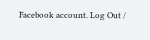Facebook account. Log Out /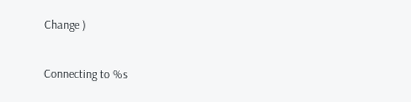Change )

Connecting to %s